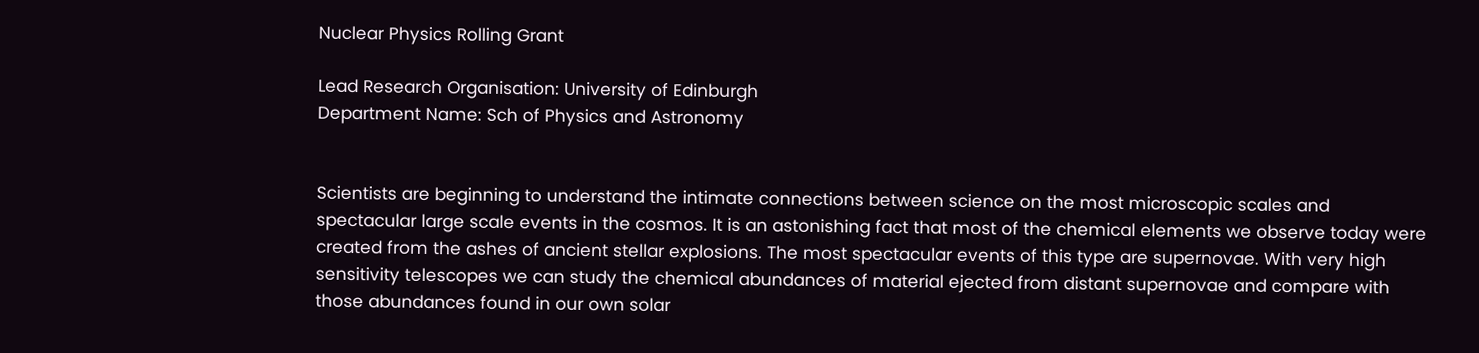Nuclear Physics Rolling Grant

Lead Research Organisation: University of Edinburgh
Department Name: Sch of Physics and Astronomy


Scientists are beginning to understand the intimate connections between science on the most microscopic scales and spectacular large scale events in the cosmos. It is an astonishing fact that most of the chemical elements we observe today were created from the ashes of ancient stellar explosions. The most spectacular events of this type are supernovae. With very high sensitivity telescopes we can study the chemical abundances of material ejected from distant supernovae and compare with those abundances found in our own solar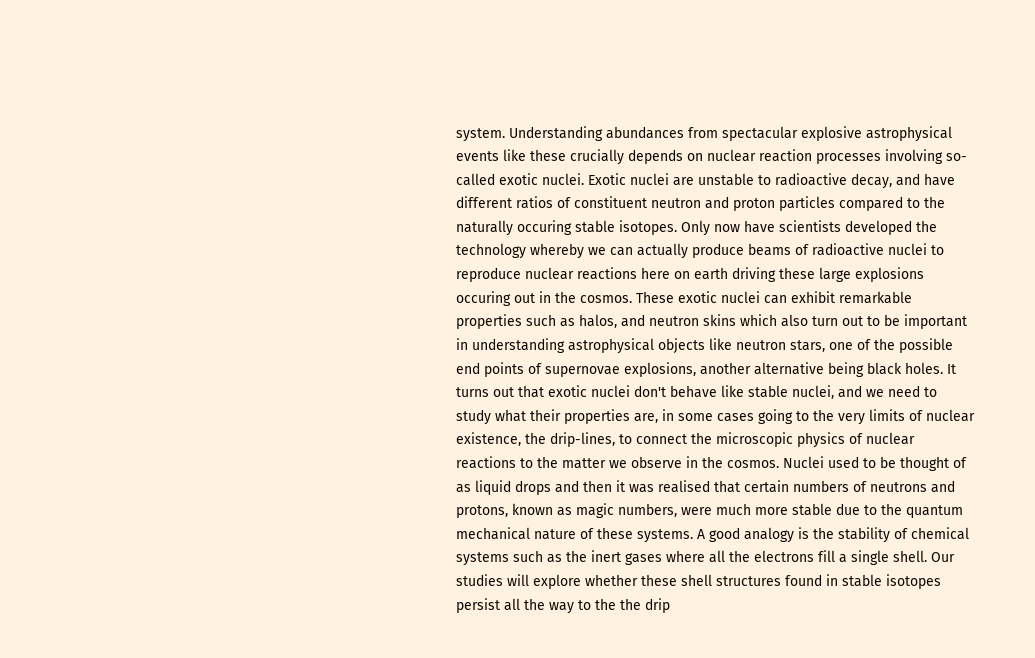system. Understanding abundances from spectacular explosive astrophysical events like these crucially depends on nuclear reaction processes involving so-called exotic nuclei. Exotic nuclei are unstable to radioactive decay, and have different ratios of constituent neutron and proton particles compared to the naturally occuring stable isotopes. Only now have scientists developed the technology whereby we can actually produce beams of radioactive nuclei to reproduce nuclear reactions here on earth driving these large explosions occuring out in the cosmos. These exotic nuclei can exhibit remarkable properties such as halos, and neutron skins which also turn out to be important in understanding astrophysical objects like neutron stars, one of the possible end points of supernovae explosions, another alternative being black holes. It turns out that exotic nuclei don't behave like stable nuclei, and we need to study what their properties are, in some cases going to the very limits of nuclear existence, the drip-lines, to connect the microscopic physics of nuclear reactions to the matter we observe in the cosmos. Nuclei used to be thought of as liquid drops and then it was realised that certain numbers of neutrons and protons, known as magic numbers, were much more stable due to the quantum mechanical nature of these systems. A good analogy is the stability of chemical systems such as the inert gases where all the electrons fill a single shell. Our studies will explore whether these shell structures found in stable isotopes persist all the way to the the drip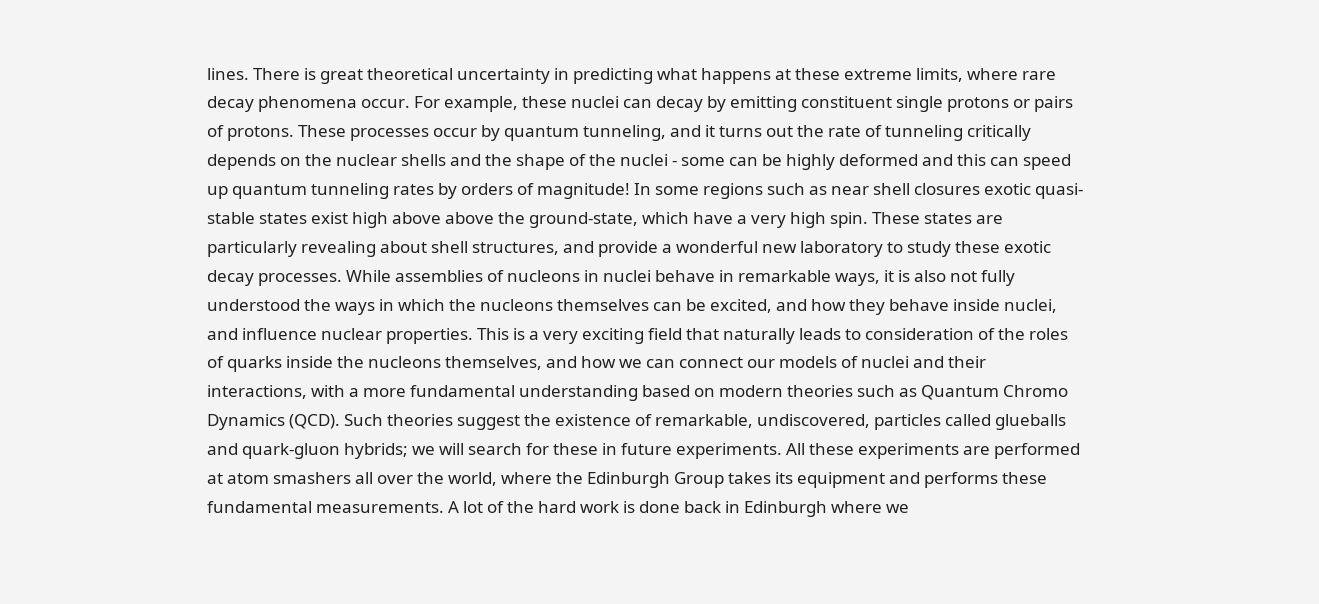lines. There is great theoretical uncertainty in predicting what happens at these extreme limits, where rare decay phenomena occur. For example, these nuclei can decay by emitting constituent single protons or pairs of protons. These processes occur by quantum tunneling, and it turns out the rate of tunneling critically depends on the nuclear shells and the shape of the nuclei - some can be highly deformed and this can speed up quantum tunneling rates by orders of magnitude! In some regions such as near shell closures exotic quasi-stable states exist high above above the ground-state, which have a very high spin. These states are particularly revealing about shell structures, and provide a wonderful new laboratory to study these exotic decay processes. While assemblies of nucleons in nuclei behave in remarkable ways, it is also not fully understood the ways in which the nucleons themselves can be excited, and how they behave inside nuclei, and influence nuclear properties. This is a very exciting field that naturally leads to consideration of the roles of quarks inside the nucleons themselves, and how we can connect our models of nuclei and their interactions, with a more fundamental understanding based on modern theories such as Quantum Chromo Dynamics (QCD). Such theories suggest the existence of remarkable, undiscovered, particles called glueballs and quark-gluon hybrids; we will search for these in future experiments. All these experiments are performed at atom smashers all over the world, where the Edinburgh Group takes its equipment and performs these fundamental measurements. A lot of the hard work is done back in Edinburgh where we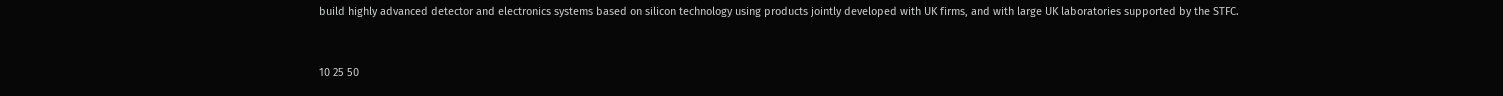build highly advanced detector and electronics systems based on silicon technology using products jointly developed with UK firms, and with large UK laboratories supported by the STFC.


10 25 50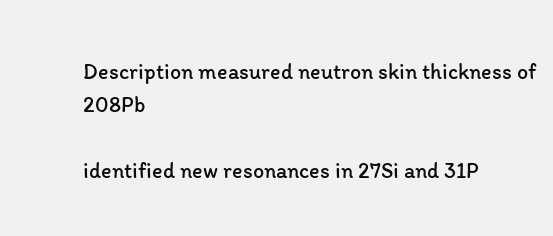Description measured neutron skin thickness of 208Pb

identified new resonances in 27Si and 31P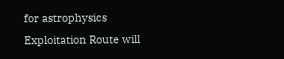for astrophysics
Exploitation Route will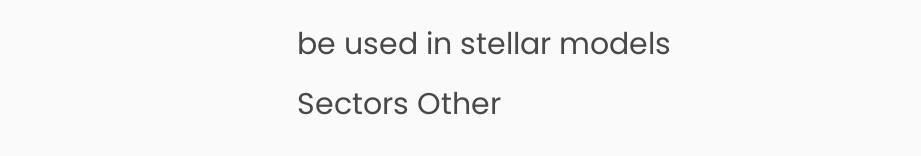be used in stellar models
Sectors Other